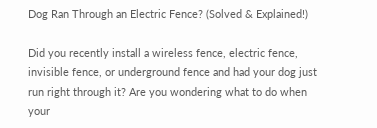Dog Ran Through an Electric Fence? (Solved & Explained!)

Did you recently install a wireless fence, electric fence, invisible fence, or underground fence and had your dog just run right through it? Are you wondering what to do when your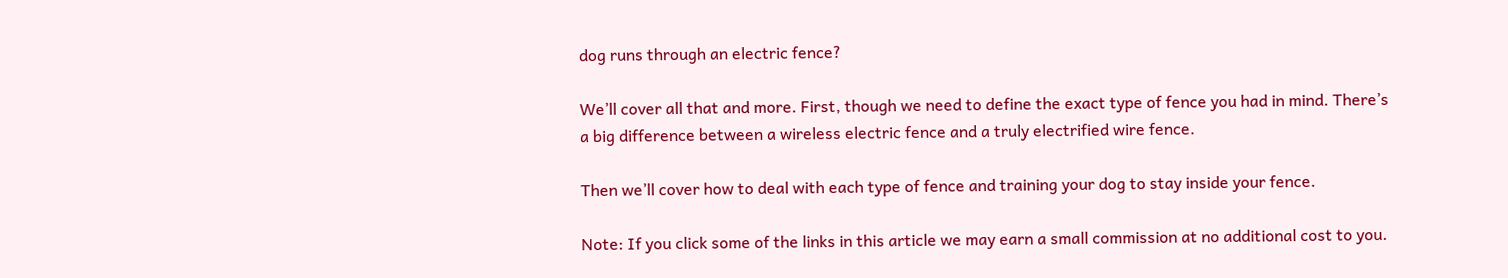dog runs through an electric fence?

We’ll cover all that and more. First, though we need to define the exact type of fence you had in mind. There’s a big difference between a wireless electric fence and a truly electrified wire fence.

Then we’ll cover how to deal with each type of fence and training your dog to stay inside your fence.

Note: If you click some of the links in this article we may earn a small commission at no additional cost to you.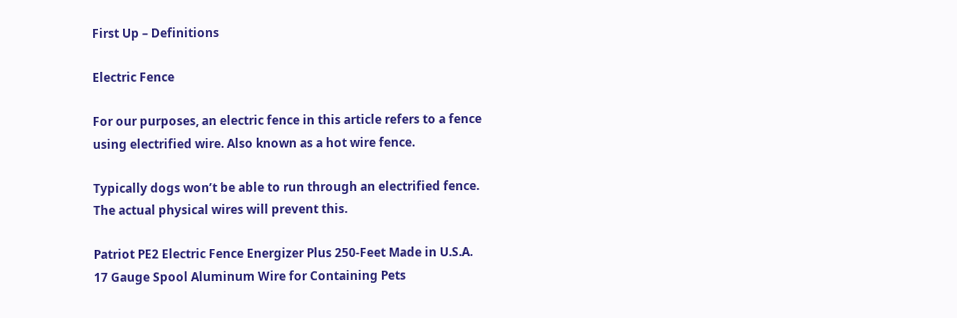First Up – Definitions

Electric Fence

For our purposes, an electric fence in this article refers to a fence using electrified wire. Also known as a hot wire fence.

Typically dogs won’t be able to run through an electrified fence. The actual physical wires will prevent this.

Patriot PE2 Electric Fence Energizer Plus 250-Feet Made in U.S.A. 17 Gauge Spool Aluminum Wire for Containing Pets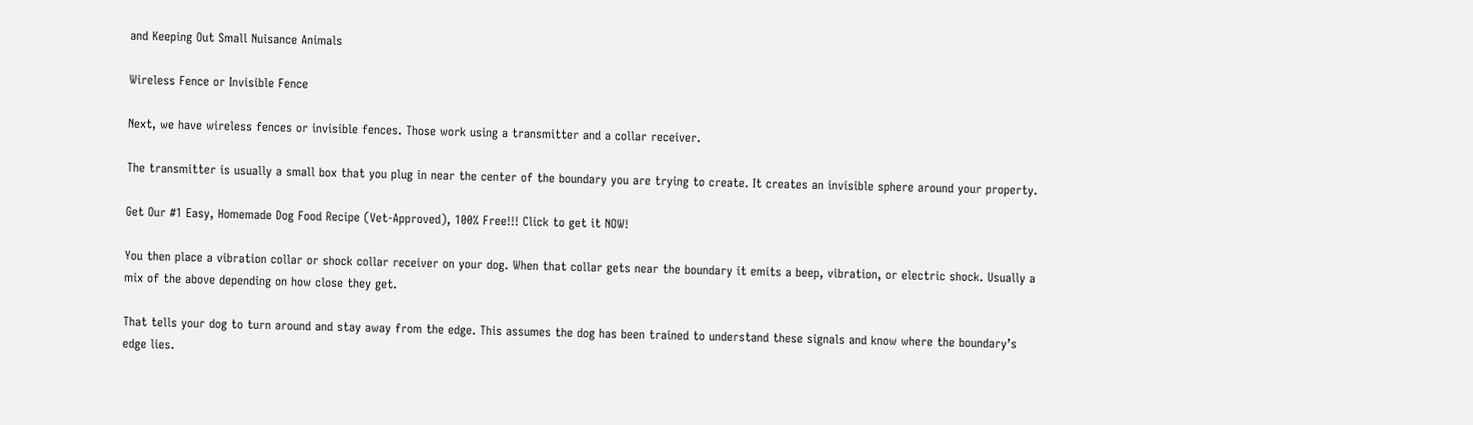and Keeping Out Small Nuisance Animals

Wireless Fence or Invisible Fence

Next, we have wireless fences or invisible fences. Those work using a transmitter and a collar receiver.

The transmitter is usually a small box that you plug in near the center of the boundary you are trying to create. It creates an invisible sphere around your property.

Get Our #1 Easy, Homemade Dog Food Recipe (Vet-Approved), 100% Free!!! Click to get it NOW!

You then place a vibration collar or shock collar receiver on your dog. When that collar gets near the boundary it emits a beep, vibration, or electric shock. Usually a mix of the above depending on how close they get.

That tells your dog to turn around and stay away from the edge. This assumes the dog has been trained to understand these signals and know where the boundary’s edge lies.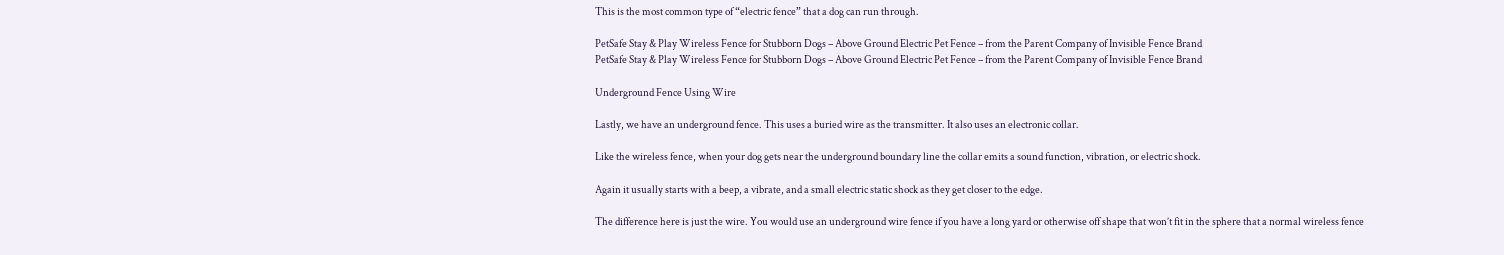This is the most common type of “electric fence” that a dog can run through.

PetSafe Stay & Play Wireless Fence for Stubborn Dogs – Above Ground Electric Pet Fence – from the Parent Company of Invisible Fence Brand
PetSafe Stay & Play Wireless Fence for Stubborn Dogs – Above Ground Electric Pet Fence – from the Parent Company of Invisible Fence Brand

Underground Fence Using Wire

Lastly, we have an underground fence. This uses a buried wire as the transmitter. It also uses an electronic collar.

Like the wireless fence, when your dog gets near the underground boundary line the collar emits a sound function, vibration, or electric shock.

Again it usually starts with a beep, a vibrate, and a small electric static shock as they get closer to the edge.

The difference here is just the wire. You would use an underground wire fence if you have a long yard or otherwise off shape that won’t fit in the sphere that a normal wireless fence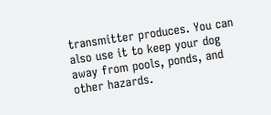transmitter produces. You can also use it to keep your dog away from pools, ponds, and other hazards.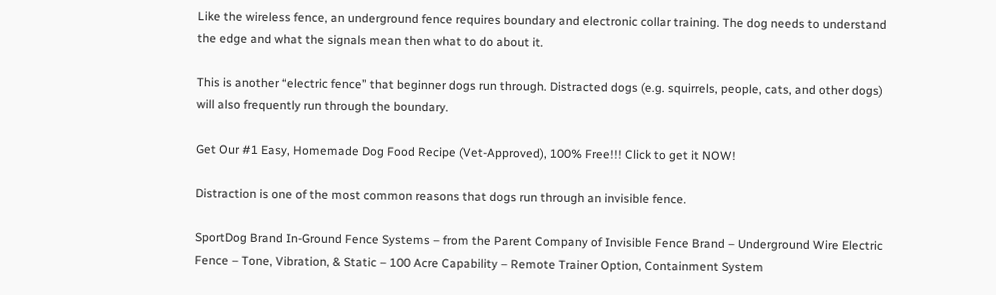Like the wireless fence, an underground fence requires boundary and electronic collar training. The dog needs to understand the edge and what the signals mean then what to do about it.

This is another “electric fence” that beginner dogs run through. Distracted dogs (e.g. squirrels, people, cats, and other dogs) will also frequently run through the boundary.

Get Our #1 Easy, Homemade Dog Food Recipe (Vet-Approved), 100% Free!!! Click to get it NOW!

Distraction is one of the most common reasons that dogs run through an invisible fence.

SportDog Brand In-Ground Fence Systems – from the Parent Company of Invisible Fence Brand – Underground Wire Electric Fence – Tone, Vibration, & Static – 100 Acre Capability – Remote Trainer Option, Containment System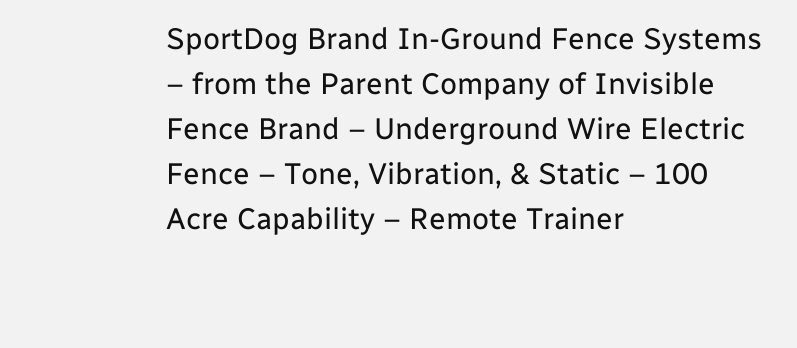SportDog Brand In-Ground Fence Systems – from the Parent Company of Invisible Fence Brand – Underground Wire Electric Fence – Tone, Vibration, & Static – 100 Acre Capability – Remote Trainer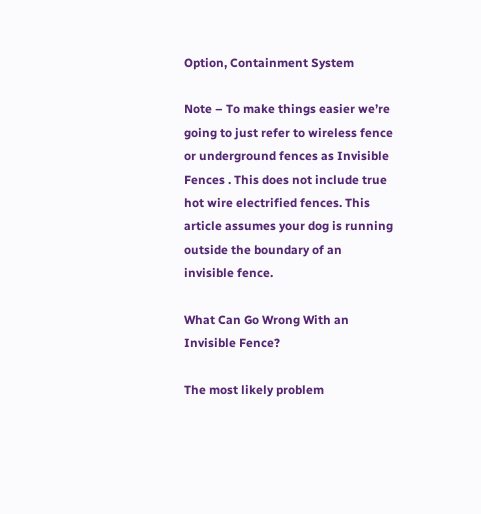Option, Containment System

Note – To make things easier we’re going to just refer to wireless fence or underground fences as Invisible Fences . This does not include true hot wire electrified fences. This article assumes your dog is running outside the boundary of an invisible fence.

What Can Go Wrong With an Invisible Fence?

The most likely problem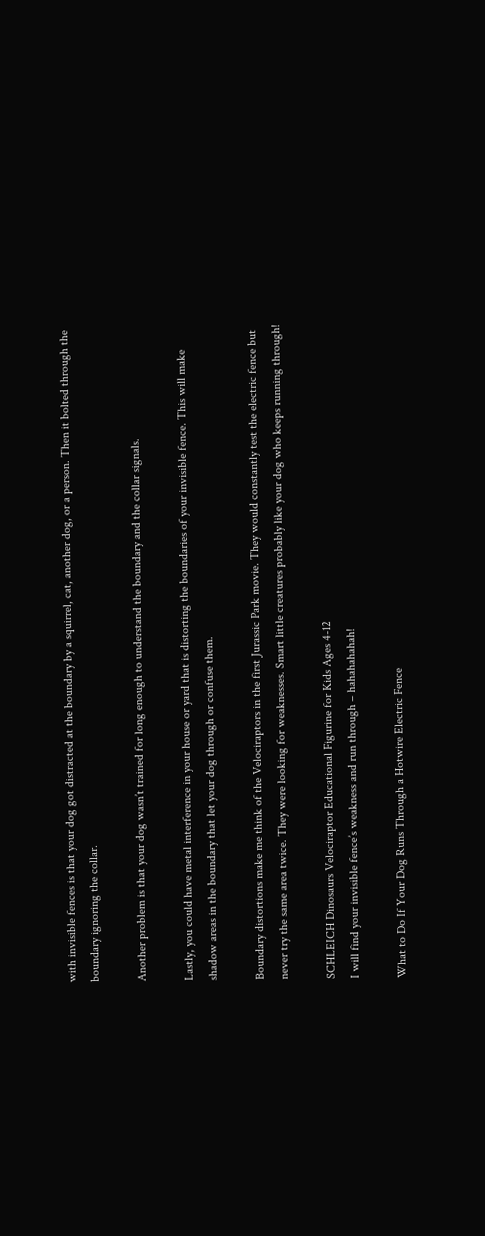with invisible fences is that your dog got distracted at the boundary by a squirrel, cat, another dog, or a person. Then it bolted through the boundary ignoring the collar.

Another problem is that your dog wasn’t trained for long enough to understand the boundary and the collar signals.

Lastly, you could have metal interference in your house or yard that is distorting the boundaries of your invisible fence. This will make shadow areas in the boundary that let your dog through or confuse them.

Boundary distortions make me think of the Velociraptors in the first Jurassic Park movie. They would constantly test the electric fence but never try the same area twice. They were looking for weaknesses. Smart little creatures probably like your dog who keeps running through!

SCHLEICH Dinosaurs Velociraptor Educational Figurine for Kids Ages 4-12
I will find your invisible fence’s weakness and run through – hahahahahah!

What to Do If Your Dog Runs Through a Hotwire Electric Fence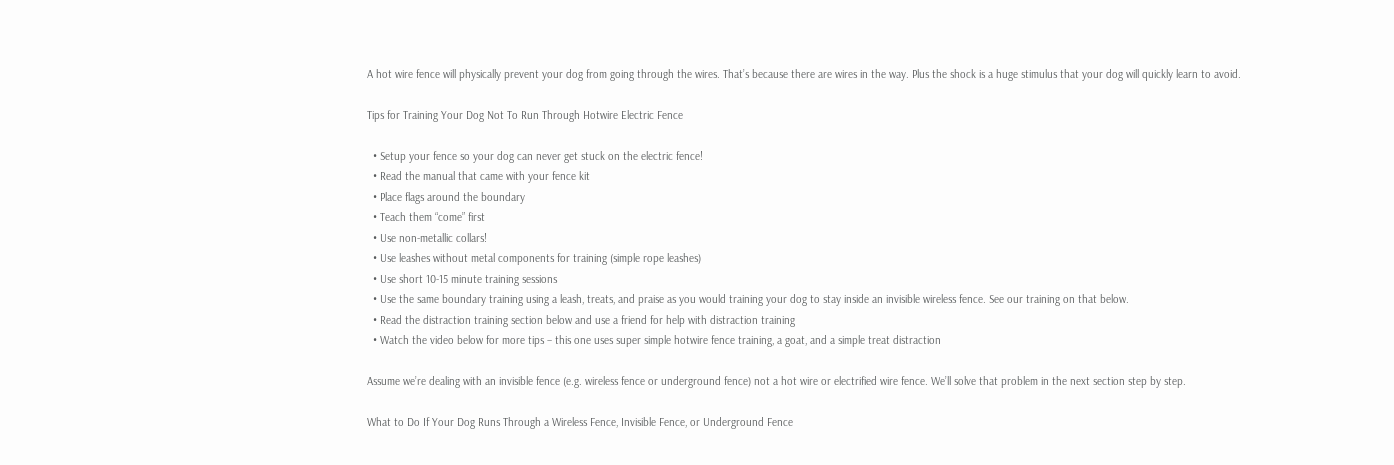A hot wire fence will physically prevent your dog from going through the wires. That’s because there are wires in the way. Plus the shock is a huge stimulus that your dog will quickly learn to avoid.

Tips for Training Your Dog Not To Run Through Hotwire Electric Fence

  • Setup your fence so your dog can never get stuck on the electric fence!
  • Read the manual that came with your fence kit
  • Place flags around the boundary
  • Teach them “come” first
  • Use non-metallic collars!
  • Use leashes without metal components for training (simple rope leashes)
  • Use short 10-15 minute training sessions
  • Use the same boundary training using a leash, treats, and praise as you would training your dog to stay inside an invisible wireless fence. See our training on that below.
  • Read the distraction training section below and use a friend for help with distraction training
  • Watch the video below for more tips – this one uses super simple hotwire fence training, a goat, and a simple treat distraction

Assume we’re dealing with an invisible fence (e.g. wireless fence or underground fence) not a hot wire or electrified wire fence. We’ll solve that problem in the next section step by step.

What to Do If Your Dog Runs Through a Wireless Fence, Invisible Fence, or Underground Fence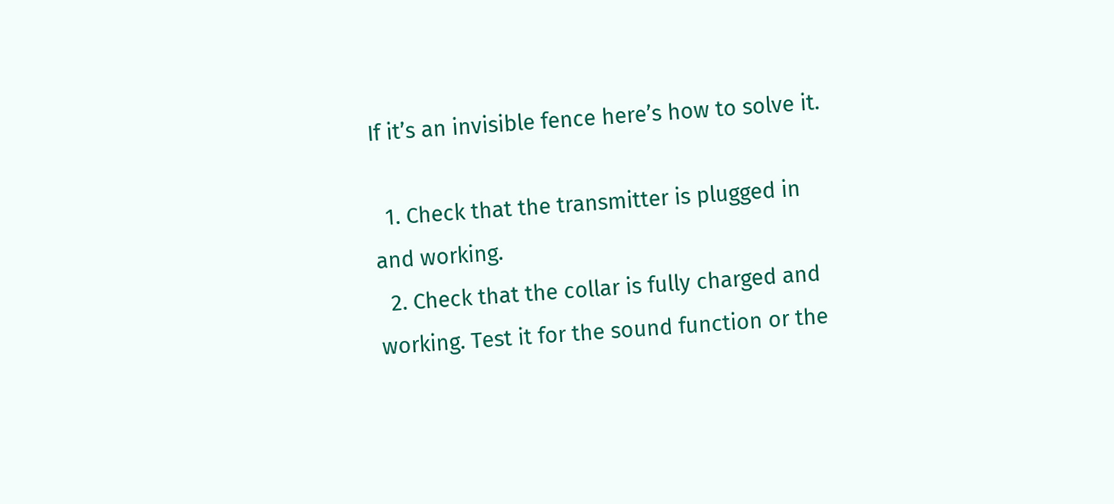If it’s an invisible fence here’s how to solve it.

  1. Check that the transmitter is plugged in and working.
  2. Check that the collar is fully charged and working. Test it for the sound function or the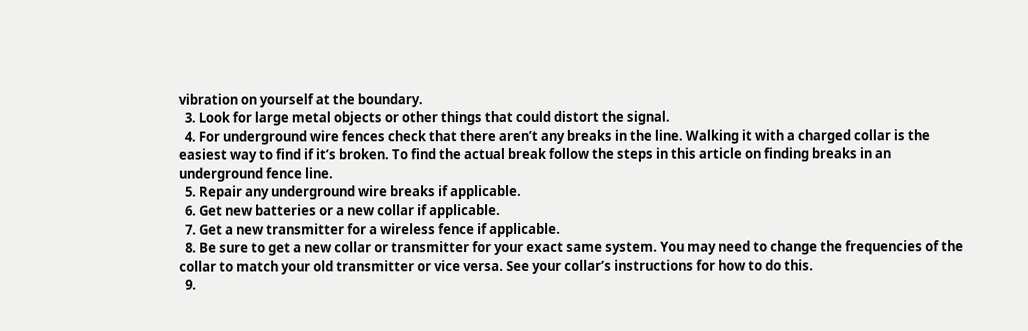vibration on yourself at the boundary.
  3. Look for large metal objects or other things that could distort the signal.
  4. For underground wire fences check that there aren’t any breaks in the line. Walking it with a charged collar is the easiest way to find if it’s broken. To find the actual break follow the steps in this article on finding breaks in an underground fence line.
  5. Repair any underground wire breaks if applicable.
  6. Get new batteries or a new collar if applicable.
  7. Get a new transmitter for a wireless fence if applicable.
  8. Be sure to get a new collar or transmitter for your exact same system. You may need to change the frequencies of the collar to match your old transmitter or vice versa. See your collar’s instructions for how to do this.
  9.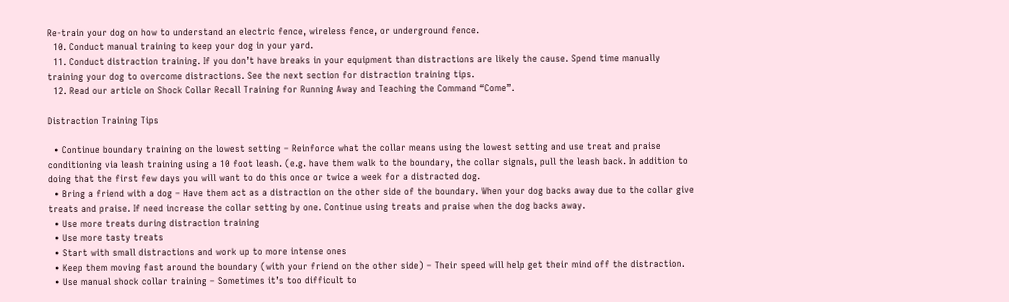Re-train your dog on how to understand an electric fence, wireless fence, or underground fence.
  10. Conduct manual training to keep your dog in your yard.
  11. Conduct distraction training. If you don’t have breaks in your equipment than distractions are likely the cause. Spend time manually training your dog to overcome distractions. See the next section for distraction training tips.
  12. Read our article on Shock Collar Recall Training for Running Away and Teaching the Command “Come”.

Distraction Training Tips

  • Continue boundary training on the lowest setting – Reinforce what the collar means using the lowest setting and use treat and praise conditioning via leash training using a 10 foot leash. (e.g. have them walk to the boundary, the collar signals, pull the leash back. In addition to doing that the first few days you will want to do this once or twice a week for a distracted dog.
  • Bring a friend with a dog – Have them act as a distraction on the other side of the boundary. When your dog backs away due to the collar give treats and praise. If need increase the collar setting by one. Continue using treats and praise when the dog backs away.
  • Use more treats during distraction training
  • Use more tasty treats
  • Start with small distractions and work up to more intense ones
  • Keep them moving fast around the boundary (with your friend on the other side) – Their speed will help get their mind off the distraction.
  • Use manual shock collar training – Sometimes it’s too difficult to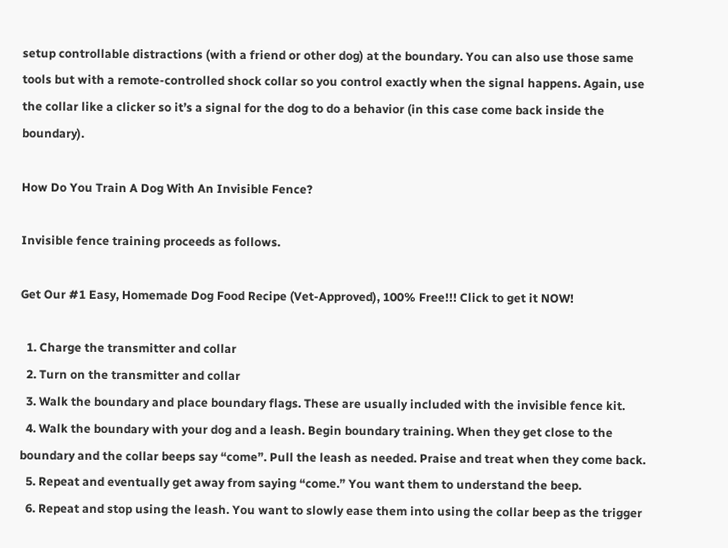setup controllable distractions (with a friend or other dog) at the boundary. You can also use those same tools but with a remote-controlled shock collar so you control exactly when the signal happens. Again, use the collar like a clicker so it’s a signal for the dog to do a behavior (in this case come back inside the boundary).

How Do You Train A Dog With An Invisible Fence?

Invisible fence training proceeds as follows.

Get Our #1 Easy, Homemade Dog Food Recipe (Vet-Approved), 100% Free!!! Click to get it NOW!

  1. Charge the transmitter and collar
  2. Turn on the transmitter and collar
  3. Walk the boundary and place boundary flags. These are usually included with the invisible fence kit.
  4. Walk the boundary with your dog and a leash. Begin boundary training. When they get close to the boundary and the collar beeps say “come”. Pull the leash as needed. Praise and treat when they come back.
  5. Repeat and eventually get away from saying “come.” You want them to understand the beep.
  6. Repeat and stop using the leash. You want to slowly ease them into using the collar beep as the trigger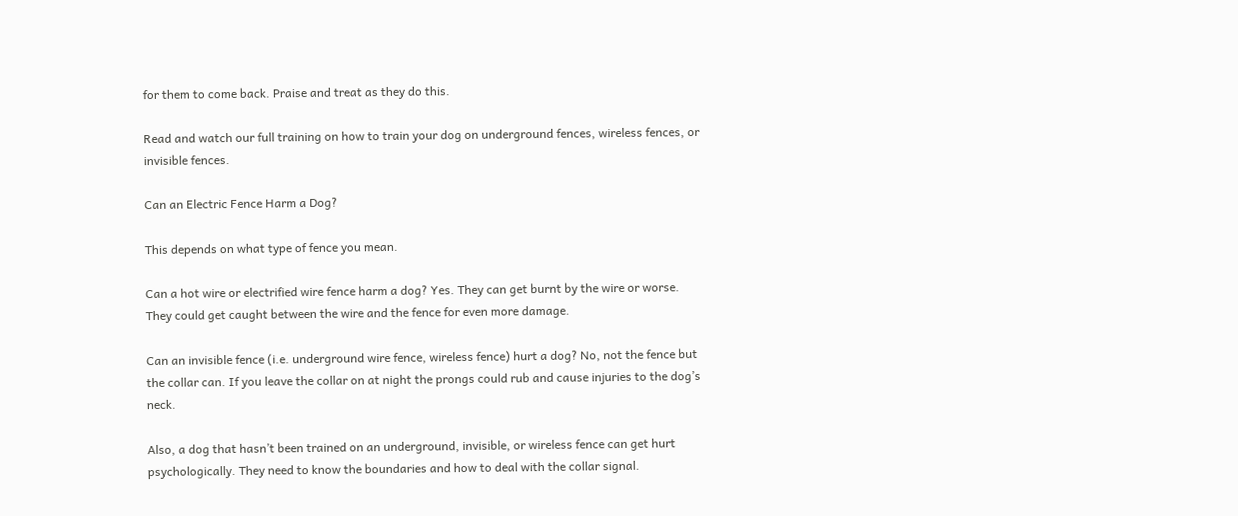for them to come back. Praise and treat as they do this.

Read and watch our full training on how to train your dog on underground fences, wireless fences, or invisible fences.

Can an Electric Fence Harm a Dog?

This depends on what type of fence you mean.

Can a hot wire or electrified wire fence harm a dog? Yes. They can get burnt by the wire or worse. They could get caught between the wire and the fence for even more damage.

Can an invisible fence (i.e. underground wire fence, wireless fence) hurt a dog? No, not the fence but the collar can. If you leave the collar on at night the prongs could rub and cause injuries to the dog’s neck.

Also, a dog that hasn’t been trained on an underground, invisible, or wireless fence can get hurt psychologically. They need to know the boundaries and how to deal with the collar signal.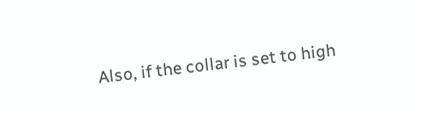Also, if the collar is set to high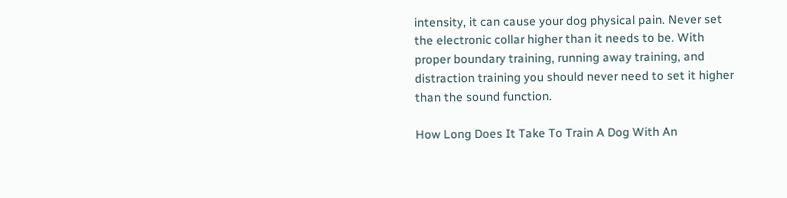intensity, it can cause your dog physical pain. Never set the electronic collar higher than it needs to be. With proper boundary training, running away training, and distraction training you should never need to set it higher than the sound function.

How Long Does It Take To Train A Dog With An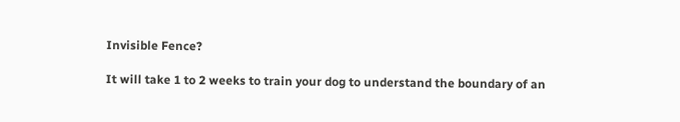Invisible Fence?

It will take 1 to 2 weeks to train your dog to understand the boundary of an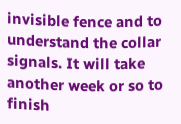invisible fence and to understand the collar signals. It will take another week or so to finish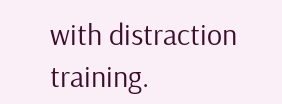with distraction training.